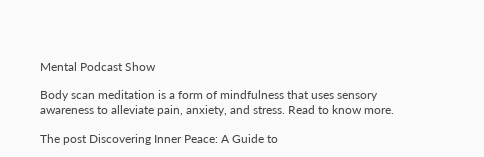Mental Podcast Show

Body scan meditation is a form of mindfulness that uses sensory awareness to alleviate pain, anxiety, and stress. Read to know more.

The post Discovering Inner Peace: A Guide to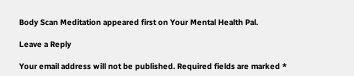Body Scan Meditation appeared first on Your Mental Health Pal.

Leave a Reply

Your email address will not be published. Required fields are marked *